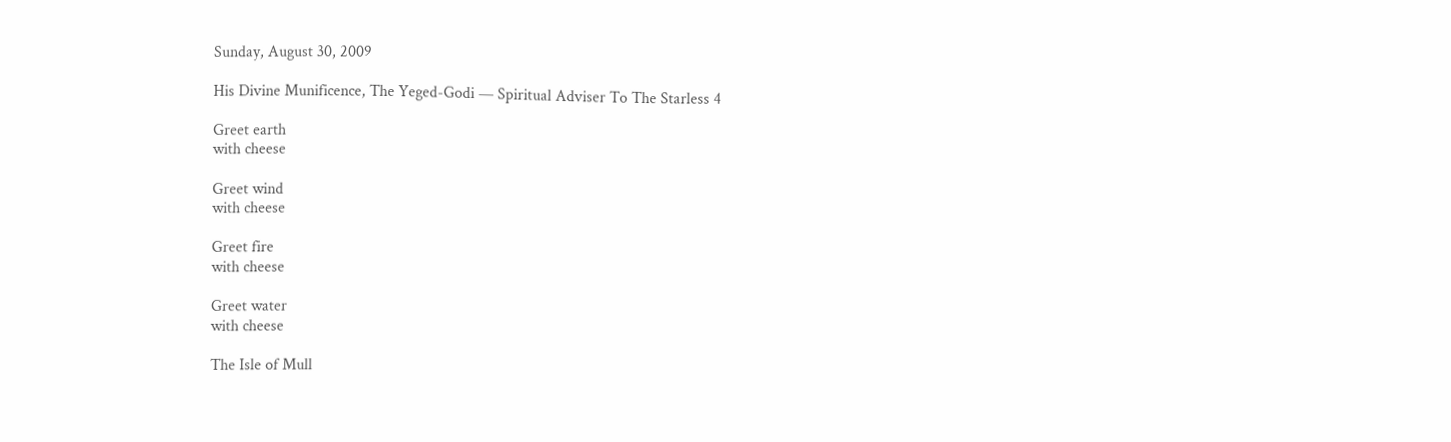Sunday, August 30, 2009

His Divine Munificence, The Yeged-Godi — Spiritual Adviser To The Starless 4

Greet earth
with cheese

Greet wind
with cheese

Greet fire
with cheese

Greet water
with cheese

The Isle of Mull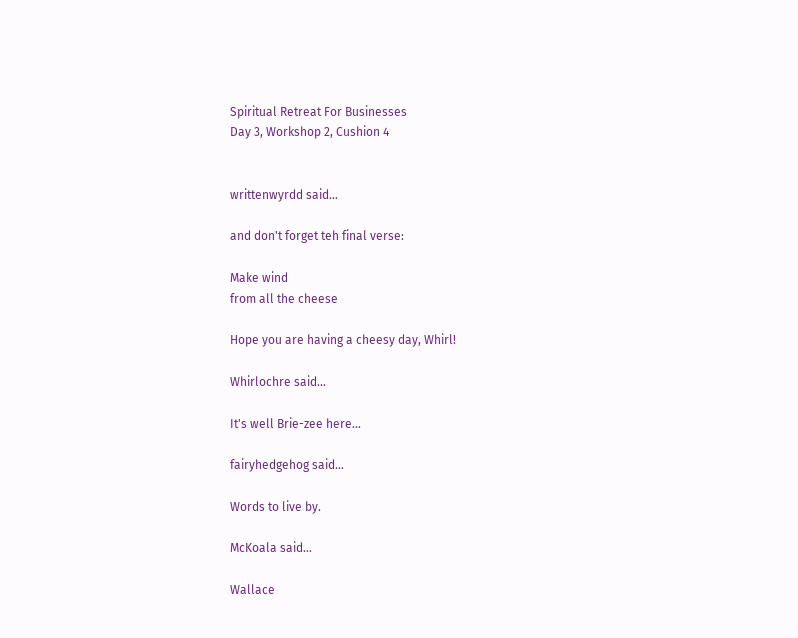Spiritual Retreat For Businesses
Day 3, Workshop 2, Cushion 4


writtenwyrdd said...

and don't forget teh final verse:

Make wind
from all the cheese

Hope you are having a cheesy day, Whirl!

Whirlochre said...

It's well Brie-zee here...

fairyhedgehog said...

Words to live by.

McKoala said...

Wallace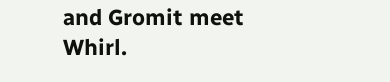and Gromit meet Whirl.